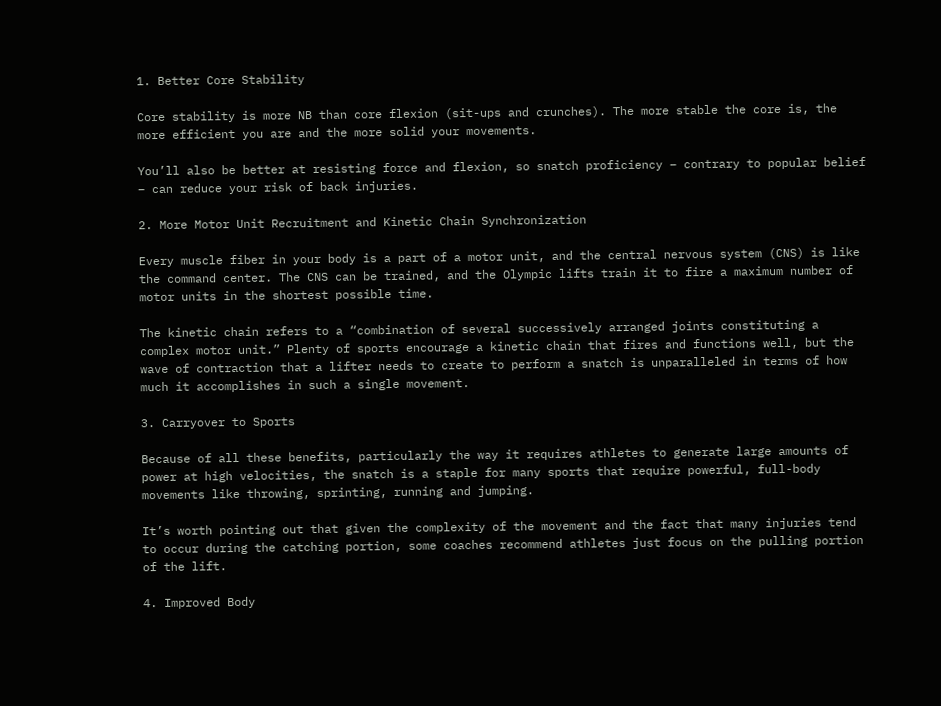1. Better Core Stability

Core stability is more NB than core flexion (sit-ups and crunches). The more stable the core is, the more efficient you are and the more solid your movements.

You’ll also be better at resisting force and flexion, so snatch proficiency – contrary to popular belief – can reduce your risk of back injuries.

2. More Motor Unit Recruitment and Kinetic Chain Synchronization

Every muscle fiber in your body is a part of a motor unit, and the central nervous system (CNS) is like the command center. The CNS can be trained, and the Olympic lifts train it to fire a maximum number of motor units in the shortest possible time.

The kinetic chain refers to a “combination of several successively arranged joints constituting a complex motor unit.” Plenty of sports encourage a kinetic chain that fires and functions well, but the wave of contraction that a lifter needs to create to perform a snatch is unparalleled in terms of how much it accomplishes in such a single movement.

3. Carryover to Sports

Because of all these benefits, particularly the way it requires athletes to generate large amounts of power at high velocities, the snatch is a staple for many sports that require powerful, full-body movements like throwing, sprinting, running and jumping.

It’s worth pointing out that given the complexity of the movement and the fact that many injuries tend to occur during the catching portion, some coaches recommend athletes just focus on the pulling portion of the lift.

4. Improved Body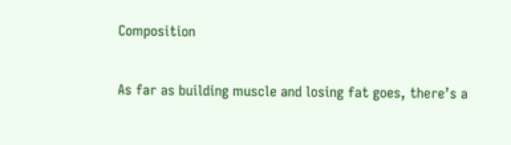Composition

As far as building muscle and losing fat goes, there’s a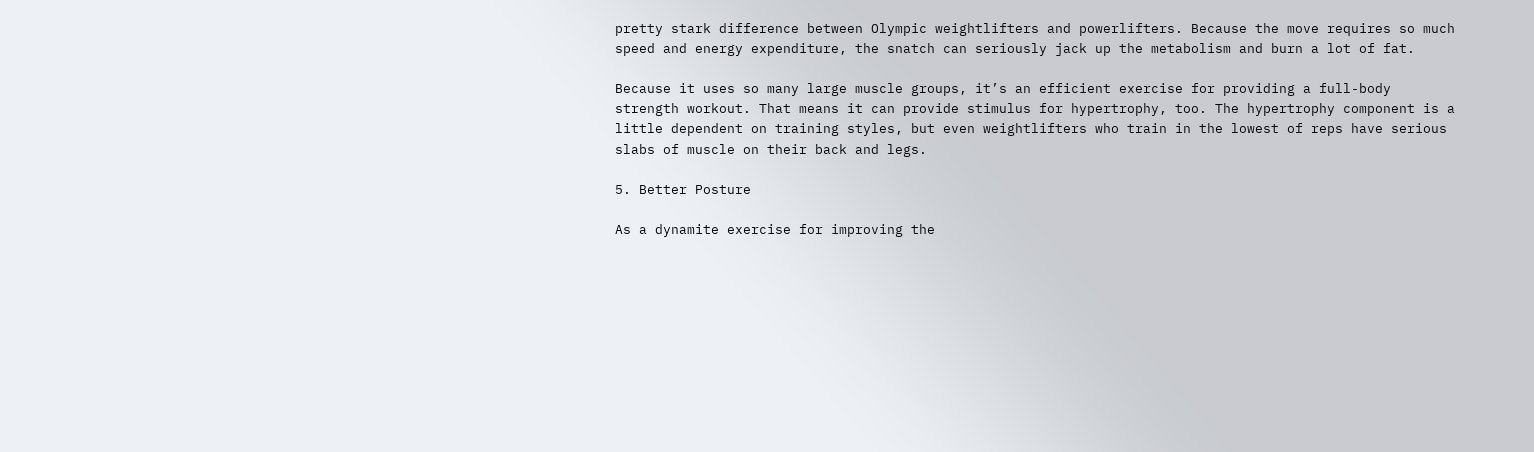pretty stark difference between Olympic weightlifters and powerlifters. Because the move requires so much speed and energy expenditure, the snatch can seriously jack up the metabolism and burn a lot of fat.

Because it uses so many large muscle groups, it’s an efficient exercise for providing a full-body strength workout. That means it can provide stimulus for hypertrophy, too. The hypertrophy component is a little dependent on training styles, but even weightlifters who train in the lowest of reps have serious slabs of muscle on their back and legs.

5. Better Posture

As a dynamite exercise for improving the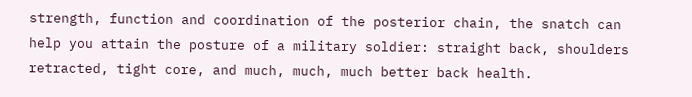strength, function and coordination of the posterior chain, the snatch can help you attain the posture of a military soldier: straight back, shoulders retracted, tight core, and much, much, much better back health.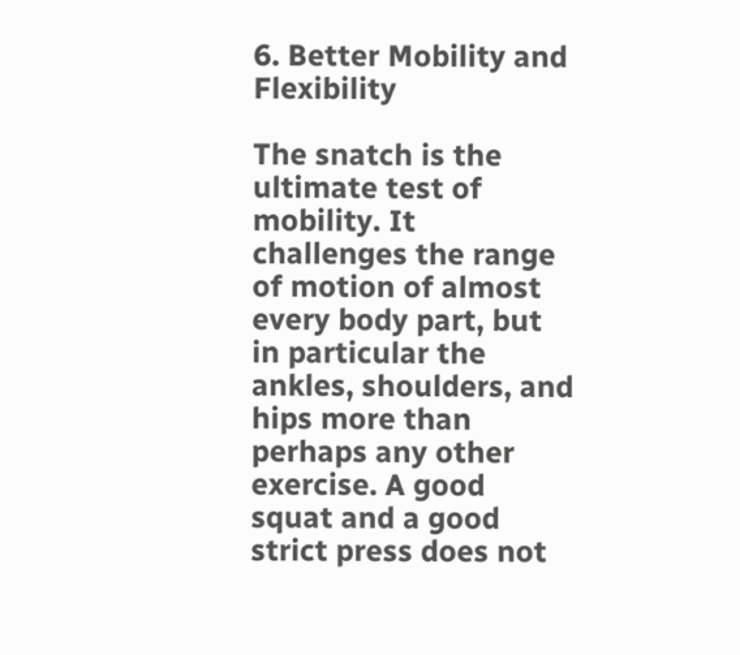6. Better Mobility and Flexibility

The snatch is the ultimate test of mobility. It challenges the range of motion of almost every body part, but in particular the ankles, shoulders, and hips more than perhaps any other exercise. A good squat and a good strict press does not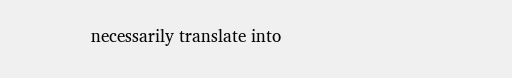necessarily translate into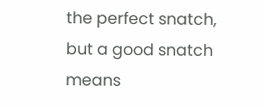the perfect snatch, but a good snatch means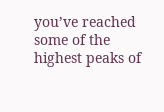you’ve reached some of the highest peaks of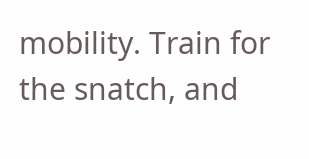mobility. Train for the snatch, and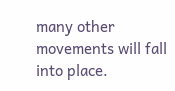many other movements will fall into place.